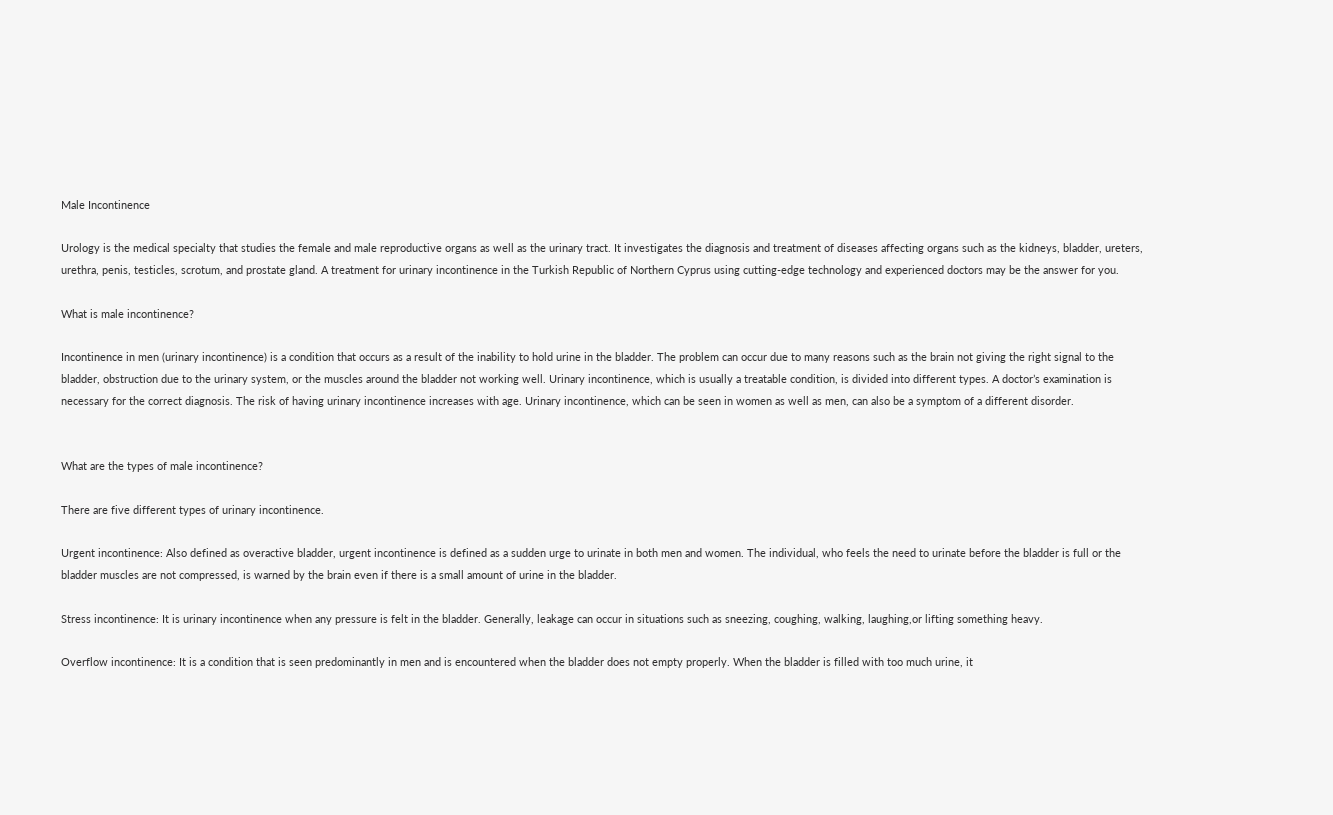Male Incontinence

Urology is the medical specialty that studies the female and male reproductive organs as well as the urinary tract. It investigates the diagnosis and treatment of diseases affecting organs such as the kidneys, bladder, ureters, urethra, penis, testicles, scrotum, and prostate gland. A treatment for urinary incontinence in the Turkish Republic of Northern Cyprus using cutting-edge technology and experienced doctors may be the answer for you.

What is male incontinence?

Incontinence in men (urinary incontinence) is a condition that occurs as a result of the inability to hold urine in the bladder. The problem can occur due to many reasons such as the brain not giving the right signal to the bladder, obstruction due to the urinary system, or the muscles around the bladder not working well. Urinary incontinence, which is usually a treatable condition, is divided into different types. A doctor’s examination is necessary for the correct diagnosis. The risk of having urinary incontinence increases with age. Urinary incontinence, which can be seen in women as well as men, can also be a symptom of a different disorder.


What are the types of male incontinence?

There are five different types of urinary incontinence.

Urgent incontinence: Also defined as overactive bladder, urgent incontinence is defined as a sudden urge to urinate in both men and women. The individual, who feels the need to urinate before the bladder is full or the bladder muscles are not compressed, is warned by the brain even if there is a small amount of urine in the bladder.

Stress incontinence: It is urinary incontinence when any pressure is felt in the bladder. Generally, leakage can occur in situations such as sneezing, coughing, walking, laughing,or lifting something heavy.

Overflow incontinence: It is a condition that is seen predominantly in men and is encountered when the bladder does not empty properly. When the bladder is filled with too much urine, it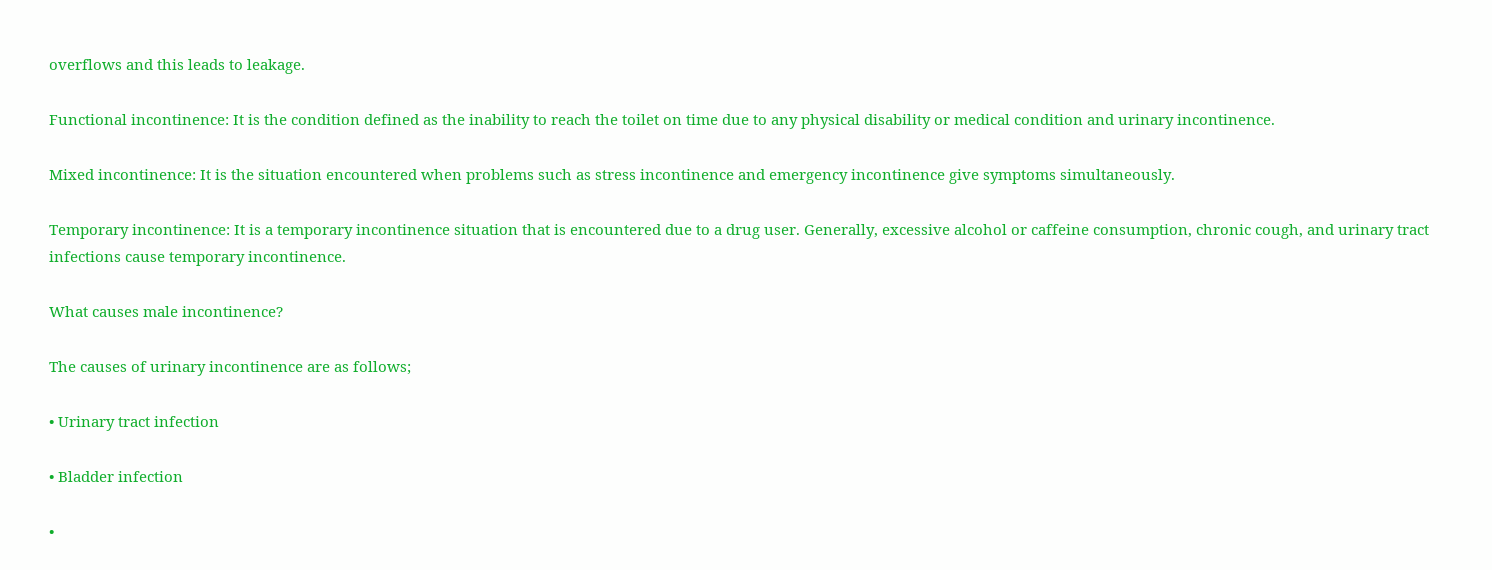overflows and this leads to leakage.

Functional incontinence: It is the condition defined as the inability to reach the toilet on time due to any physical disability or medical condition and urinary incontinence.

Mixed incontinence: It is the situation encountered when problems such as stress incontinence and emergency incontinence give symptoms simultaneously.

Temporary incontinence: It is a temporary incontinence situation that is encountered due to a drug user. Generally, excessive alcohol or caffeine consumption, chronic cough, and urinary tract infections cause temporary incontinence.

What causes male incontinence?

The causes of urinary incontinence are as follows;

• Urinary tract infection

• Bladder infection

•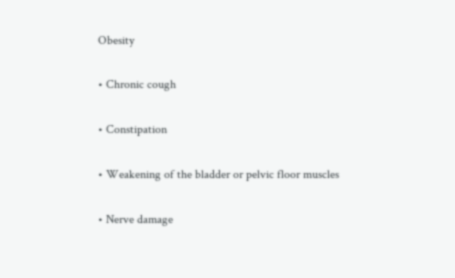Obesity

• Chronic cough

• Constipation

• Weakening of the bladder or pelvic floor muscles

• Nerve damage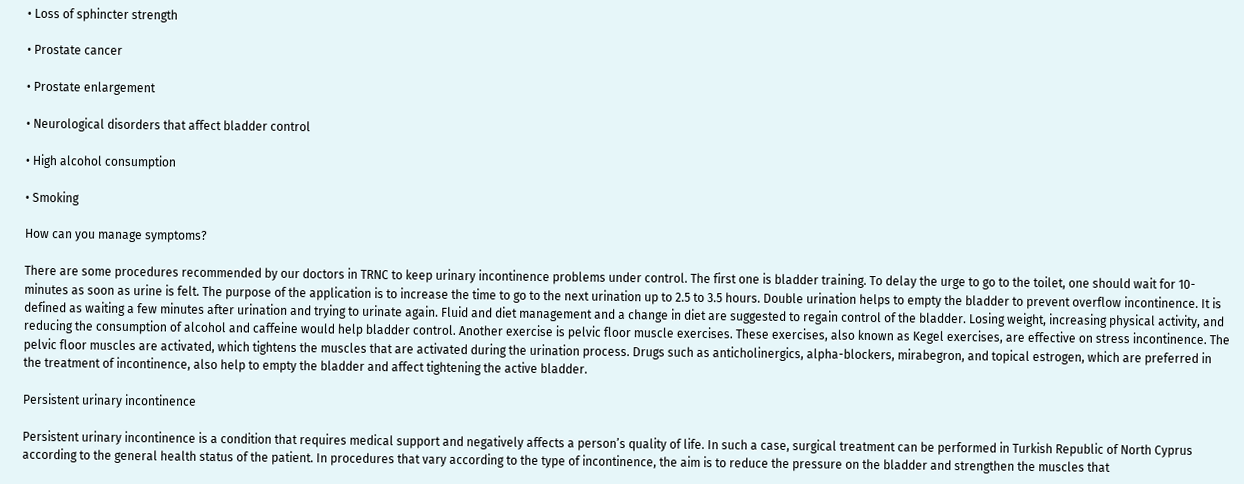• Loss of sphincter strength

• Prostate cancer

• Prostate enlargement

• Neurological disorders that affect bladder control

• High alcohol consumption

• Smoking

How can you manage symptoms?

There are some procedures recommended by our doctors in TRNC to keep urinary incontinence problems under control. The first one is bladder training. To delay the urge to go to the toilet, one should wait for 10-minutes as soon as urine is felt. The purpose of the application is to increase the time to go to the next urination up to 2.5 to 3.5 hours. Double urination helps to empty the bladder to prevent overflow incontinence. It is defined as waiting a few minutes after urination and trying to urinate again. Fluid and diet management and a change in diet are suggested to regain control of the bladder. Losing weight, increasing physical activity, and reducing the consumption of alcohol and caffeine would help bladder control. Another exercise is pelvic floor muscle exercises. These exercises, also known as Kegel exercises, are effective on stress incontinence. The pelvic floor muscles are activated, which tightens the muscles that are activated during the urination process. Drugs such as anticholinergics, alpha-blockers, mirabegron, and topical estrogen, which are preferred in the treatment of incontinence, also help to empty the bladder and affect tightening the active bladder.

Persistent urinary incontinence

Persistent urinary incontinence is a condition that requires medical support and negatively affects a person’s quality of life. In such a case, surgical treatment can be performed in Turkish Republic of North Cyprus according to the general health status of the patient. In procedures that vary according to the type of incontinence, the aim is to reduce the pressure on the bladder and strengthen the muscles that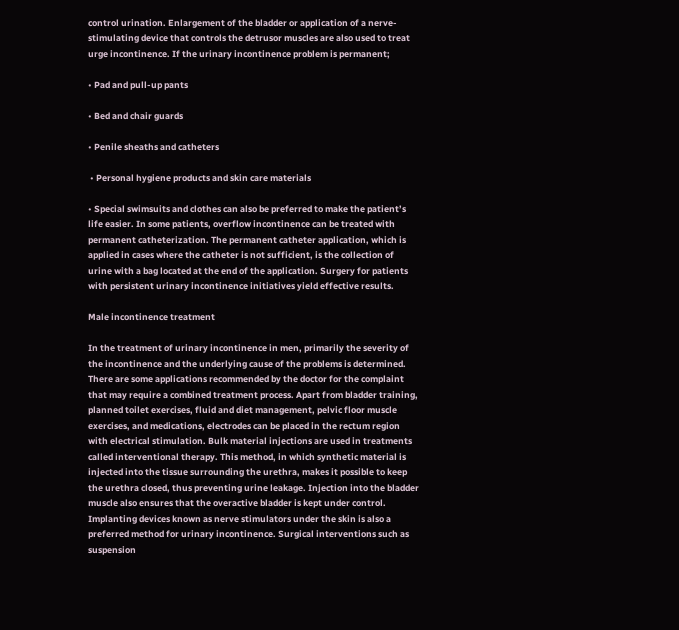control urination. Enlargement of the bladder or application of a nerve-stimulating device that controls the detrusor muscles are also used to treat urge incontinence. If the urinary incontinence problem is permanent;

• Pad and pull-up pants

• Bed and chair guards

• Penile sheaths and catheters

 • Personal hygiene products and skin care materials

• Special swimsuits and clothes can also be preferred to make the patient’s life easier. In some patients, overflow incontinence can be treated with permanent catheterization. The permanent catheter application, which is applied in cases where the catheter is not sufficient, is the collection of urine with a bag located at the end of the application. Surgery for patients with persistent urinary incontinence initiatives yield effective results.

Male incontinence treatment

In the treatment of urinary incontinence in men, primarily the severity of the incontinence and the underlying cause of the problems is determined. There are some applications recommended by the doctor for the complaint that may require a combined treatment process. Apart from bladder training, planned toilet exercises, fluid and diet management, pelvic floor muscle exercises, and medications, electrodes can be placed in the rectum region with electrical stimulation. Bulk material injections are used in treatments called interventional therapy. This method, in which synthetic material is injected into the tissue surrounding the urethra, makes it possible to keep the urethra closed, thus preventing urine leakage. Injection into the bladder muscle also ensures that the overactive bladder is kept under control. Implanting devices known as nerve stimulators under the skin is also a preferred method for urinary incontinence. Surgical interventions such as suspension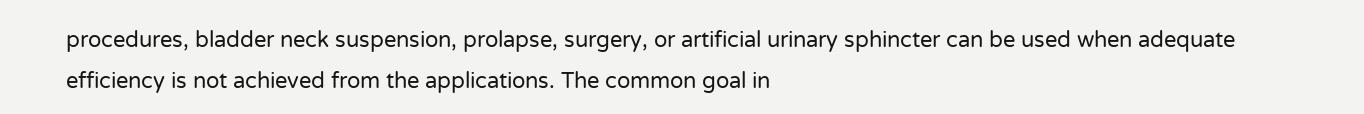procedures, bladder neck suspension, prolapse, surgery, or artificial urinary sphincter can be used when adequate efficiency is not achieved from the applications. The common goal in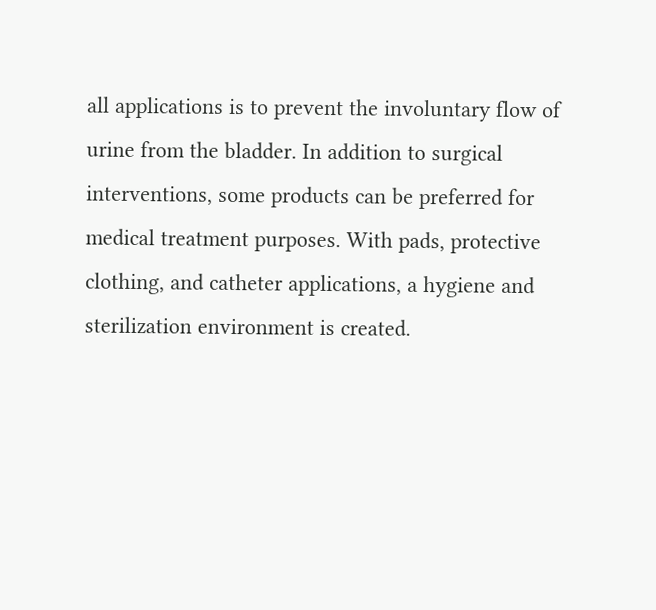all applications is to prevent the involuntary flow of urine from the bladder. In addition to surgical interventions, some products can be preferred for medical treatment purposes. With pads, protective clothing, and catheter applications, a hygiene and sterilization environment is created.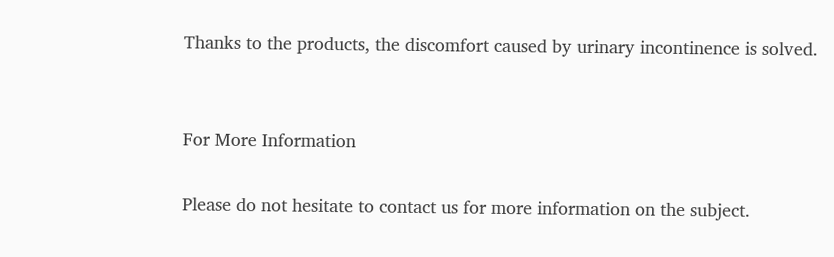Thanks to the products, the discomfort caused by urinary incontinence is solved.


For More Information

Please do not hesitate to contact us for more information on the subject.